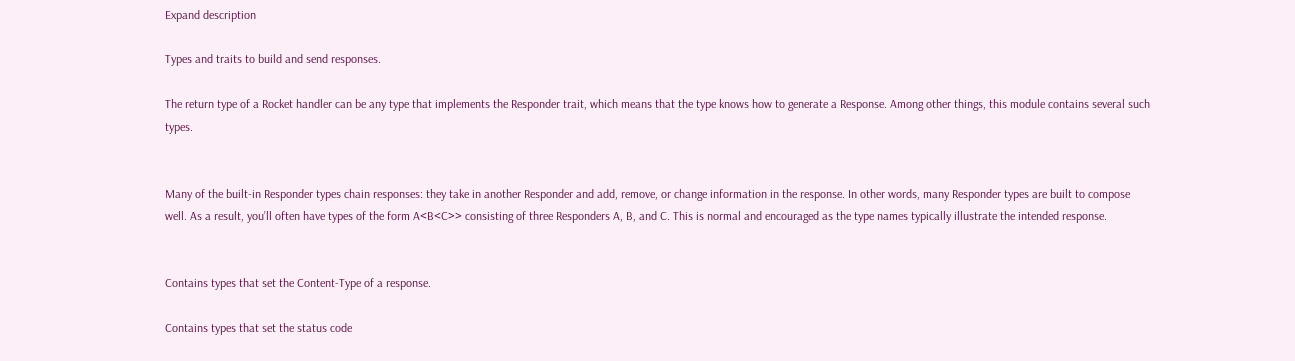Expand description

Types and traits to build and send responses.

The return type of a Rocket handler can be any type that implements the Responder trait, which means that the type knows how to generate a Response. Among other things, this module contains several such types.


Many of the built-in Responder types chain responses: they take in another Responder and add, remove, or change information in the response. In other words, many Responder types are built to compose well. As a result, you’ll often have types of the form A<B<C>> consisting of three Responders A, B, and C. This is normal and encouraged as the type names typically illustrate the intended response.


Contains types that set the Content-Type of a response.

Contains types that set the status code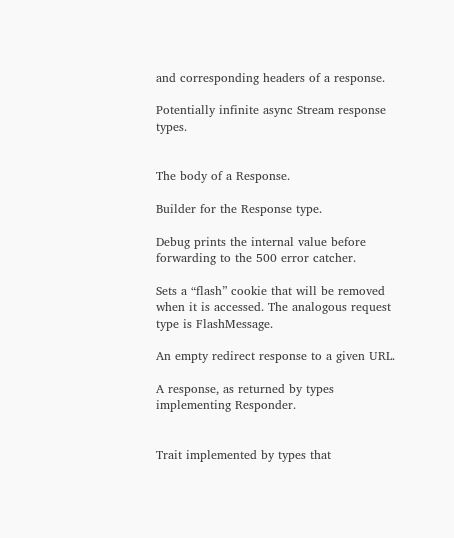and corresponding headers of a response.

Potentially infinite async Stream response types.


The body of a Response.

Builder for the Response type.

Debug prints the internal value before forwarding to the 500 error catcher.

Sets a “flash” cookie that will be removed when it is accessed. The analogous request type is FlashMessage.

An empty redirect response to a given URL.

A response, as returned by types implementing Responder.


Trait implemented by types that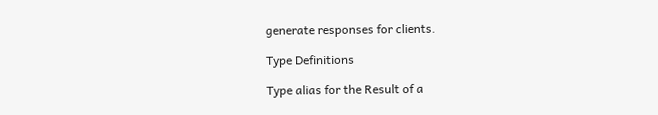generate responses for clients.

Type Definitions

Type alias for the Result of a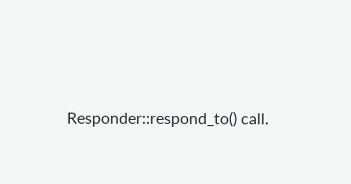Responder::respond_to() call.